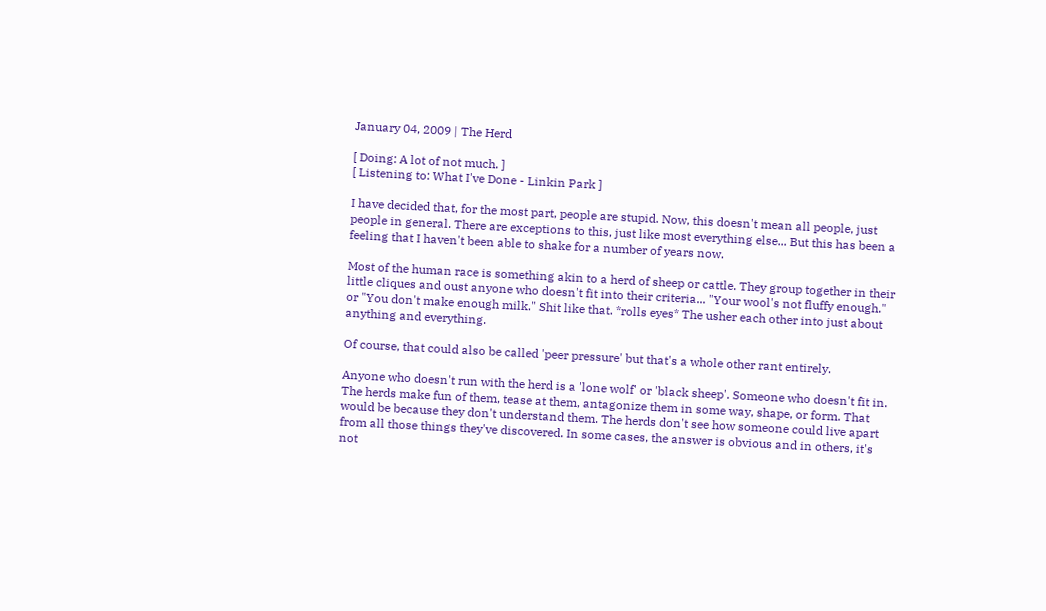January 04, 2009 | The Herd

[ Doing: A lot of not much. ]
[ Listening to: What I've Done - Linkin Park ]

I have decided that, for the most part, people are stupid. Now, this doesn't mean all people, just people in general. There are exceptions to this, just like most everything else... But this has been a feeling that I haven't been able to shake for a number of years now.

Most of the human race is something akin to a herd of sheep or cattle. They group together in their little cliques and oust anyone who doesn't fit into their criteria... "Your wool's not fluffy enough." or "You don't make enough milk." Shit like that. *rolls eyes* The usher each other into just about anything and everything.

Of course, that could also be called 'peer pressure' but that's a whole other rant entirely.

Anyone who doesn't run with the herd is a 'lone wolf' or 'black sheep'. Someone who doesn't fit in. The herds make fun of them, tease at them, antagonize them in some way, shape, or form. That would be because they don't understand them. The herds don't see how someone could live apart from all those things they've discovered. In some cases, the answer is obvious and in others, it's not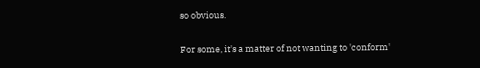so obvious.

For some, it's a matter of not wanting to 'conform'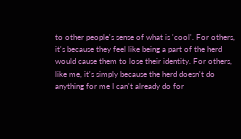to other people's sense of what is 'cool'. For others, it's because they feel like being a part of the herd would cause them to lose their identity. For others, like me, it's simply because the herd doesn't do anything for me I can't already do for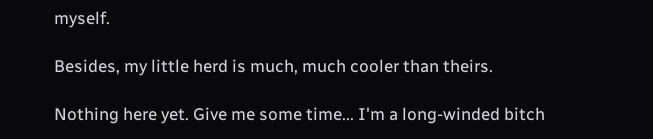myself.

Besides, my little herd is much, much cooler than theirs.

Nothing here yet. Give me some time... I'm a long-winded bitch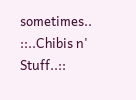sometimes..
::..Chibis n' Stuff..::